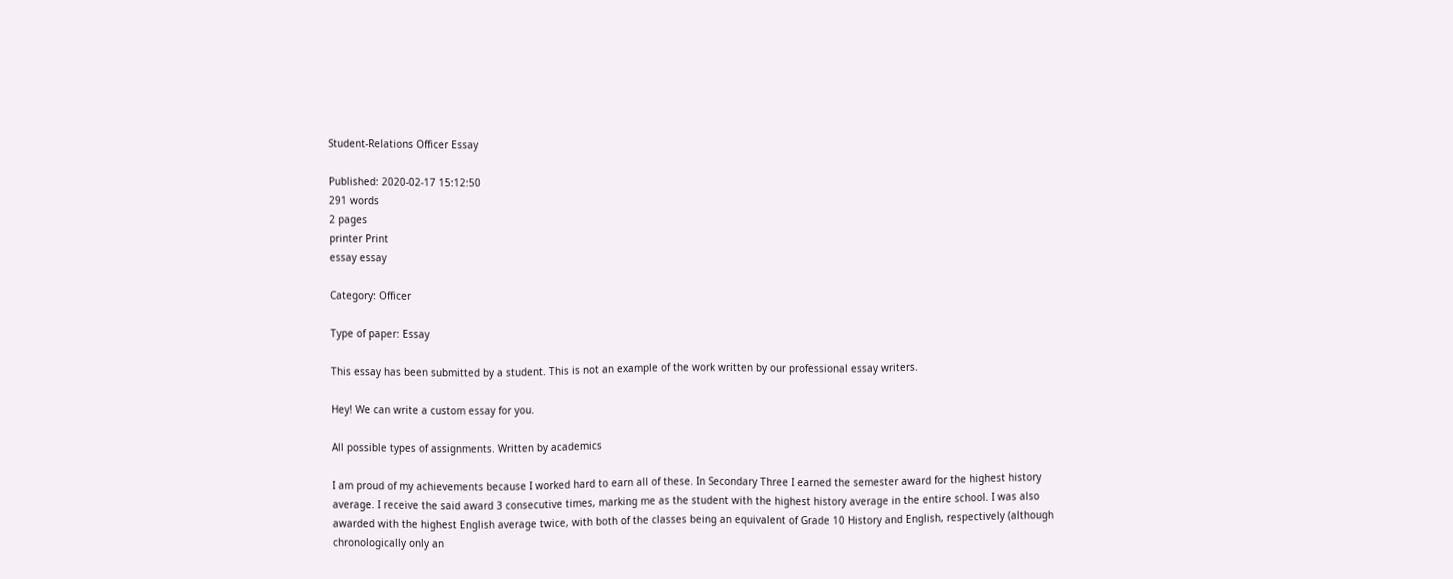Student-Relations Officer Essay

Published: 2020-02-17 15:12:50
291 words
2 pages
printer Print
essay essay

Category: Officer

Type of paper: Essay

This essay has been submitted by a student. This is not an example of the work written by our professional essay writers.

Hey! We can write a custom essay for you.

All possible types of assignments. Written by academics

I am proud of my achievements because I worked hard to earn all of these. In Secondary Three I earned the semester award for the highest history average. I receive the said award 3 consecutive times, marking me as the student with the highest history average in the entire school. I was also awarded with the highest English average twice, with both of the classes being an equivalent of Grade 10 History and English, respectively (although chronologically only an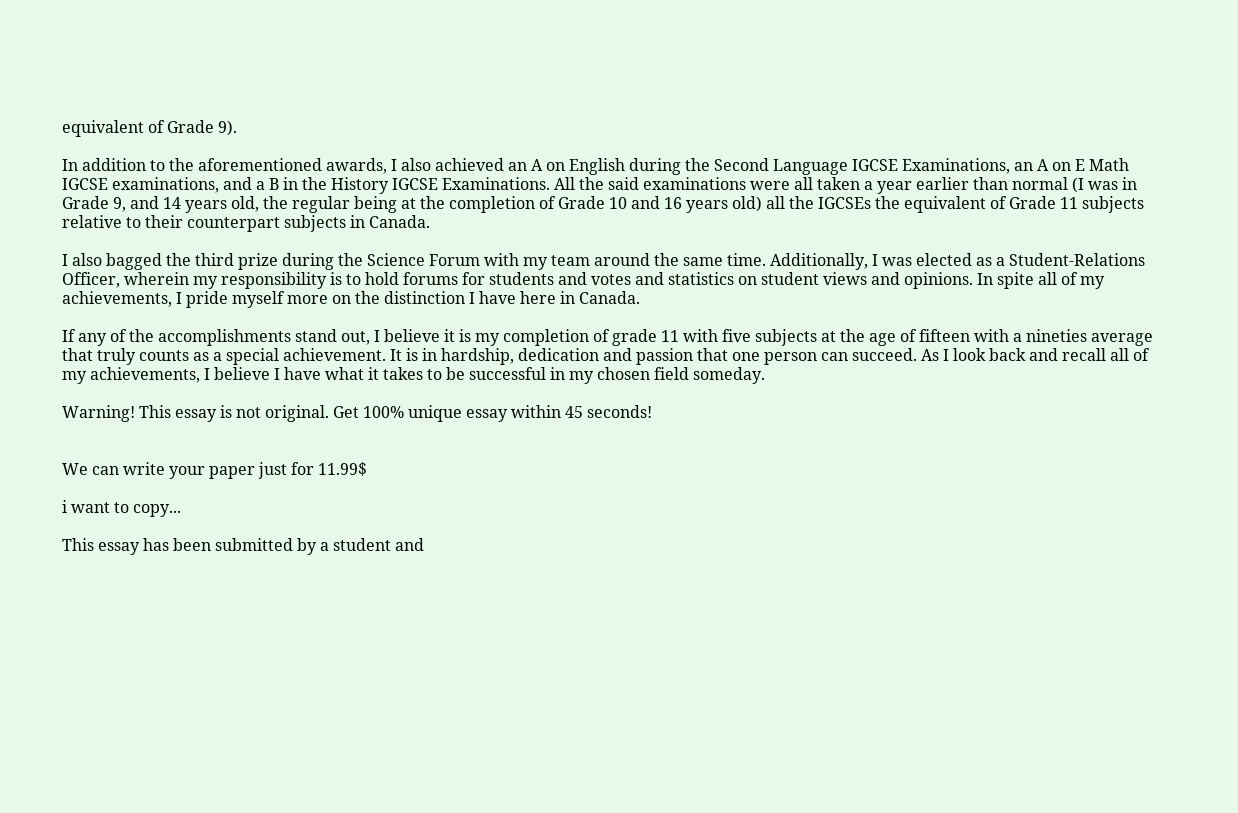equivalent of Grade 9).

In addition to the aforementioned awards, I also achieved an A on English during the Second Language IGCSE Examinations, an A on E Math IGCSE examinations, and a B in the History IGCSE Examinations. All the said examinations were all taken a year earlier than normal (I was in Grade 9, and 14 years old, the regular being at the completion of Grade 10 and 16 years old) all the IGCSEs the equivalent of Grade 11 subjects relative to their counterpart subjects in Canada.

I also bagged the third prize during the Science Forum with my team around the same time. Additionally, I was elected as a Student-Relations Officer, wherein my responsibility is to hold forums for students and votes and statistics on student views and opinions. In spite all of my achievements, I pride myself more on the distinction I have here in Canada.

If any of the accomplishments stand out, I believe it is my completion of grade 11 with five subjects at the age of fifteen with a nineties average that truly counts as a special achievement. It is in hardship, dedication and passion that one person can succeed. As I look back and recall all of my achievements, I believe I have what it takes to be successful in my chosen field someday.

Warning! This essay is not original. Get 100% unique essay within 45 seconds!


We can write your paper just for 11.99$

i want to copy...

This essay has been submitted by a student and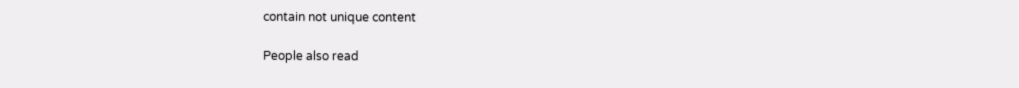contain not unique content

People also read